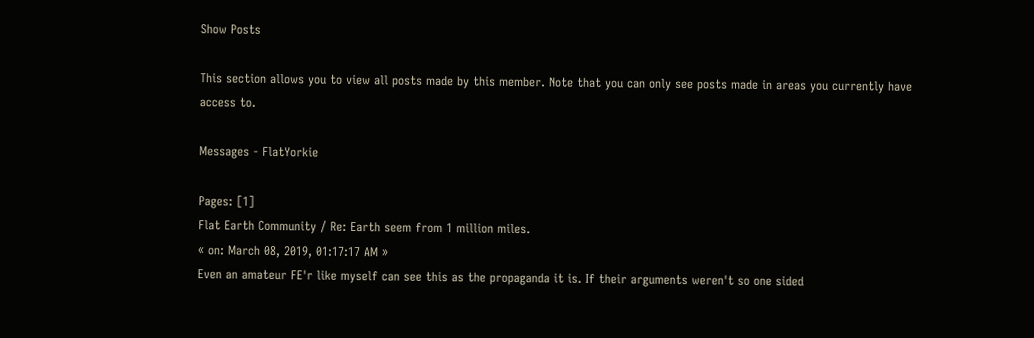Show Posts

This section allows you to view all posts made by this member. Note that you can only see posts made in areas you currently have access to.

Messages - FlatYorkie

Pages: [1]
Flat Earth Community / Re: Earth seem from 1 million miles.
« on: March 08, 2019, 01:17:17 AM »
Even an amateur FE'r like myself can see this as the propaganda it is. If their arguments weren't so one sided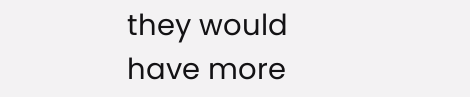they would have more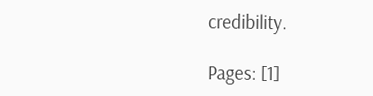credibility.

Pages: [1]